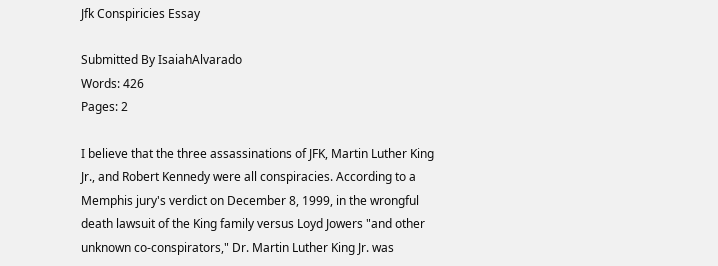Jfk Conspiricies Essay

Submitted By IsaiahAlvarado
Words: 426
Pages: 2

I believe that the three assassinations of JFK, Martin Luther King Jr., and Robert Kennedy were all conspiracies. According to a Memphis jury's verdict on December 8, 1999, in the wrongful death lawsuit of the King family versus Loyd Jowers "and other unknown co-conspirators," Dr. Martin Luther King Jr. was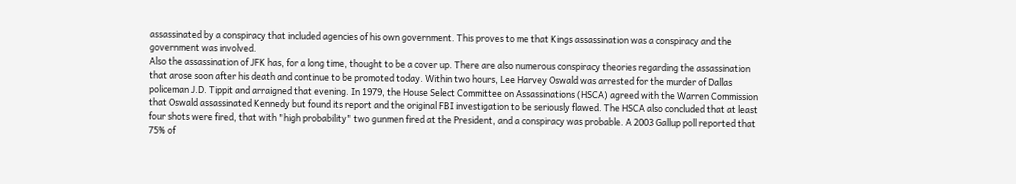assassinated by a conspiracy that included agencies of his own government. This proves to me that Kings assassination was a conspiracy and the government was involved.
Also the assassination of JFK has, for a long time, thought to be a cover up. There are also numerous conspiracy theories regarding the assassination that arose soon after his death and continue to be promoted today. Within two hours, Lee Harvey Oswald was arrested for the murder of Dallas policeman J.D. Tippit and arraigned that evening. In 1979, the House Select Committee on Assassinations (HSCA) agreed with the Warren Commission that Oswald assassinated Kennedy but found its report and the original FBI investigation to be seriously flawed. The HSCA also concluded that at least four shots were fired, that with "high probability" two gunmen fired at the President, and a conspiracy was probable. A 2003 Gallup poll reported that 75% of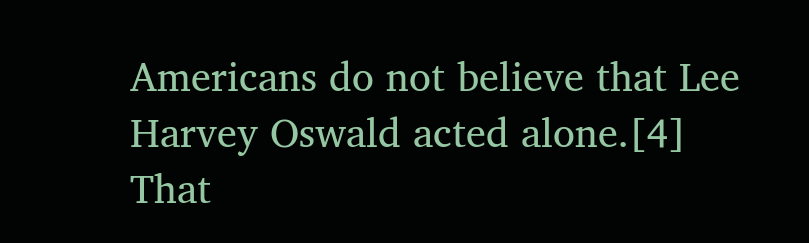Americans do not believe that Lee Harvey Oswald acted alone.[4] That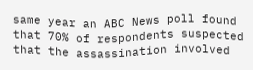same year an ABC News poll found that 70% of respondents suspected that the assassination involved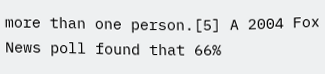more than one person.[5] A 2004 Fox News poll found that 66%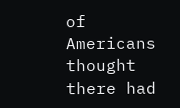of Americans thought there had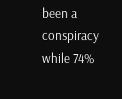been a conspiracy while 74%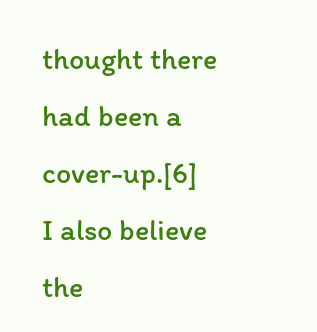thought there had been a cover-up.[6]
I also believe the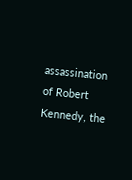assassination of Robert Kennedy, the